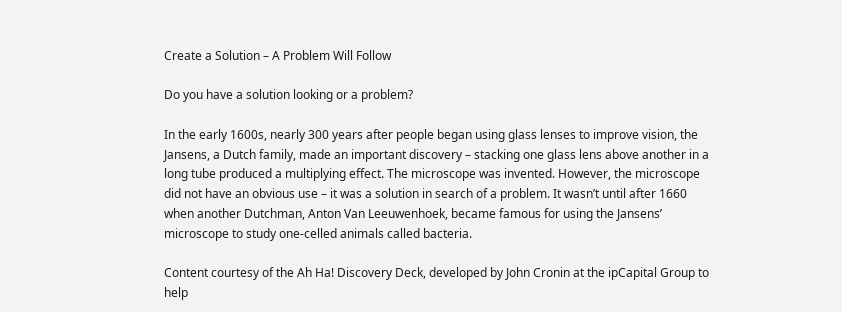Create a Solution – A Problem Will Follow

Do you have a solution looking or a problem?

In the early 1600s, nearly 300 years after people began using glass lenses to improve vision, the Jansens, a Dutch family, made an important discovery – stacking one glass lens above another in a long tube produced a multiplying effect. The microscope was invented. However, the microscope did not have an obvious use – it was a solution in search of a problem. It wasn’t until after 1660 when another Dutchman, Anton Van Leeuwenhoek, became famous for using the Jansens’ microscope to study one-celled animals called bacteria.

Content courtesy of the Ah Ha! Discovery Deck, developed by John Cronin at the ipCapital Group to help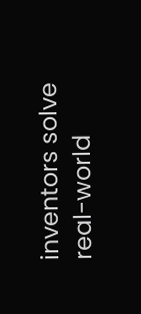inventors solve real-world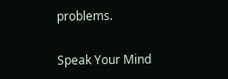problems.

Speak Your Mind